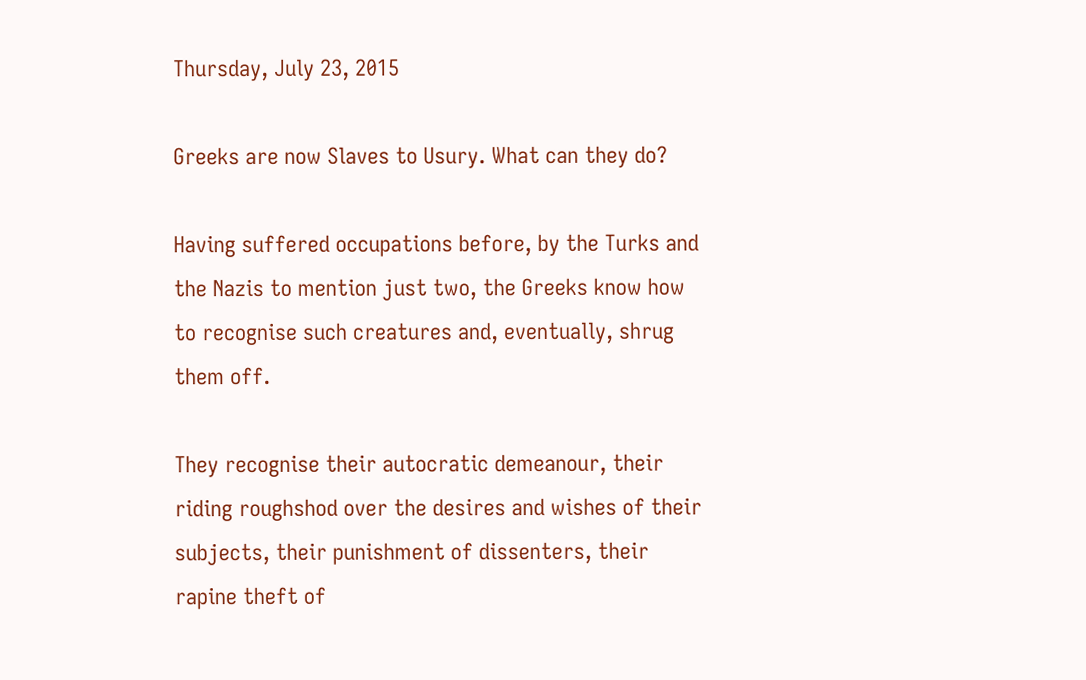Thursday, July 23, 2015

Greeks are now Slaves to Usury. What can they do?

Having suffered occupations before, by the Turks and the Nazis to mention just two, the Greeks know how to recognise such creatures and, eventually, shrug them off.

They recognise their autocratic demeanour, their riding roughshod over the desires and wishes of their subjects, their punishment of dissenters, their rapine theft of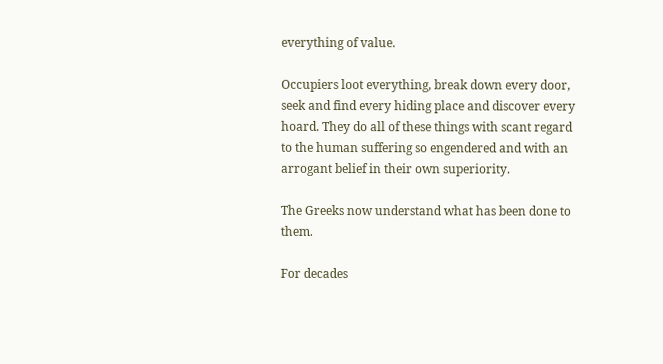everything of value.

Occupiers loot everything, break down every door, seek and find every hiding place and discover every hoard. They do all of these things with scant regard to the human suffering so engendered and with an arrogant belief in their own superiority.

The Greeks now understand what has been done to them.

For decades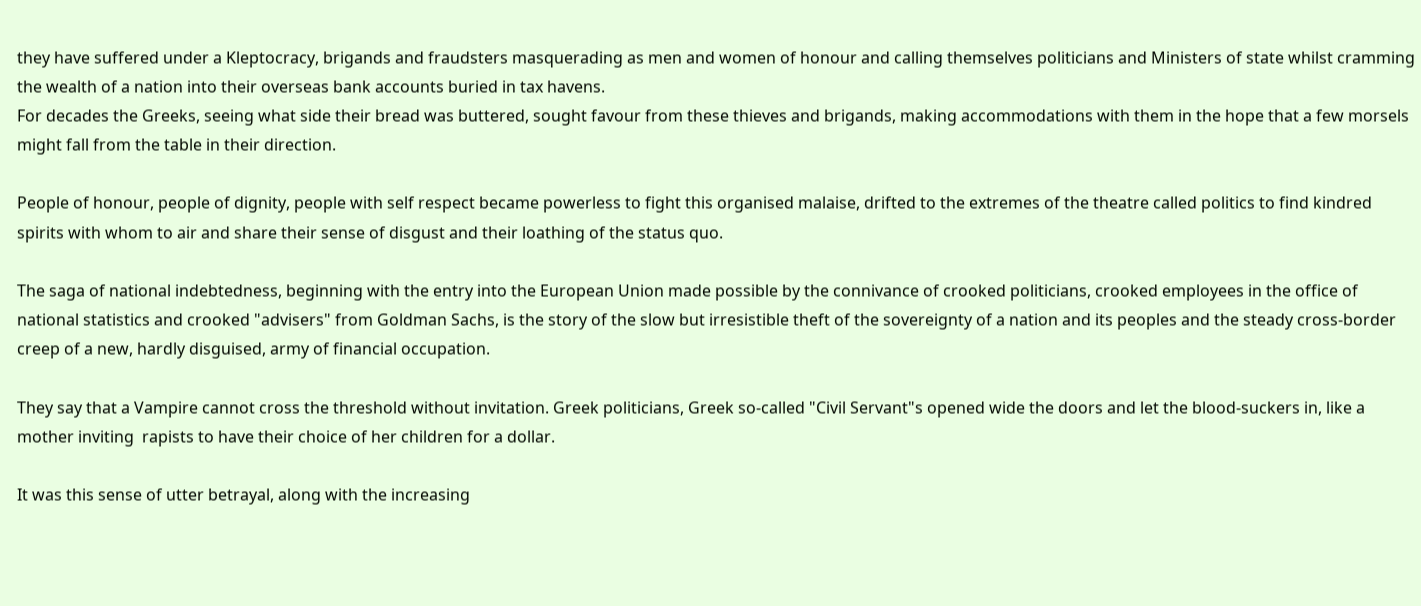they have suffered under a Kleptocracy, brigands and fraudsters masquerading as men and women of honour and calling themselves politicians and Ministers of state whilst cramming the wealth of a nation into their overseas bank accounts buried in tax havens.
For decades the Greeks, seeing what side their bread was buttered, sought favour from these thieves and brigands, making accommodations with them in the hope that a few morsels might fall from the table in their direction.

People of honour, people of dignity, people with self respect became powerless to fight this organised malaise, drifted to the extremes of the theatre called politics to find kindred spirits with whom to air and share their sense of disgust and their loathing of the status quo.

The saga of national indebtedness, beginning with the entry into the European Union made possible by the connivance of crooked politicians, crooked employees in the office of national statistics and crooked "advisers" from Goldman Sachs, is the story of the slow but irresistible theft of the sovereignty of a nation and its peoples and the steady cross-border creep of a new, hardly disguised, army of financial occupation.

They say that a Vampire cannot cross the threshold without invitation. Greek politicians, Greek so-called "Civil Servant"s opened wide the doors and let the blood-suckers in, like a mother inviting  rapists to have their choice of her children for a dollar.

It was this sense of utter betrayal, along with the increasing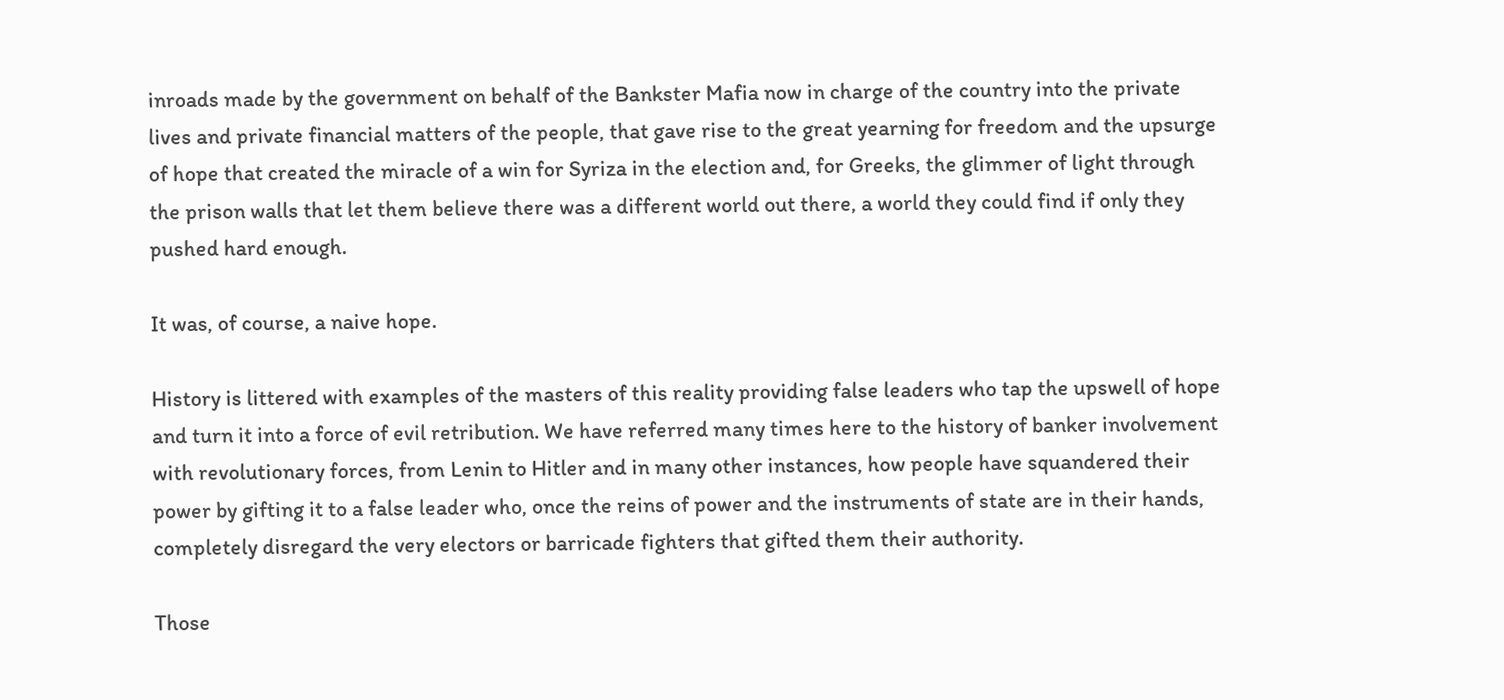inroads made by the government on behalf of the Bankster Mafia now in charge of the country into the private lives and private financial matters of the people, that gave rise to the great yearning for freedom and the upsurge of hope that created the miracle of a win for Syriza in the election and, for Greeks, the glimmer of light through the prison walls that let them believe there was a different world out there, a world they could find if only they pushed hard enough.

It was, of course, a naive hope.

History is littered with examples of the masters of this reality providing false leaders who tap the upswell of hope and turn it into a force of evil retribution. We have referred many times here to the history of banker involvement with revolutionary forces, from Lenin to Hitler and in many other instances, how people have squandered their power by gifting it to a false leader who, once the reins of power and the instruments of state are in their hands, completely disregard the very electors or barricade fighters that gifted them their authority.

Those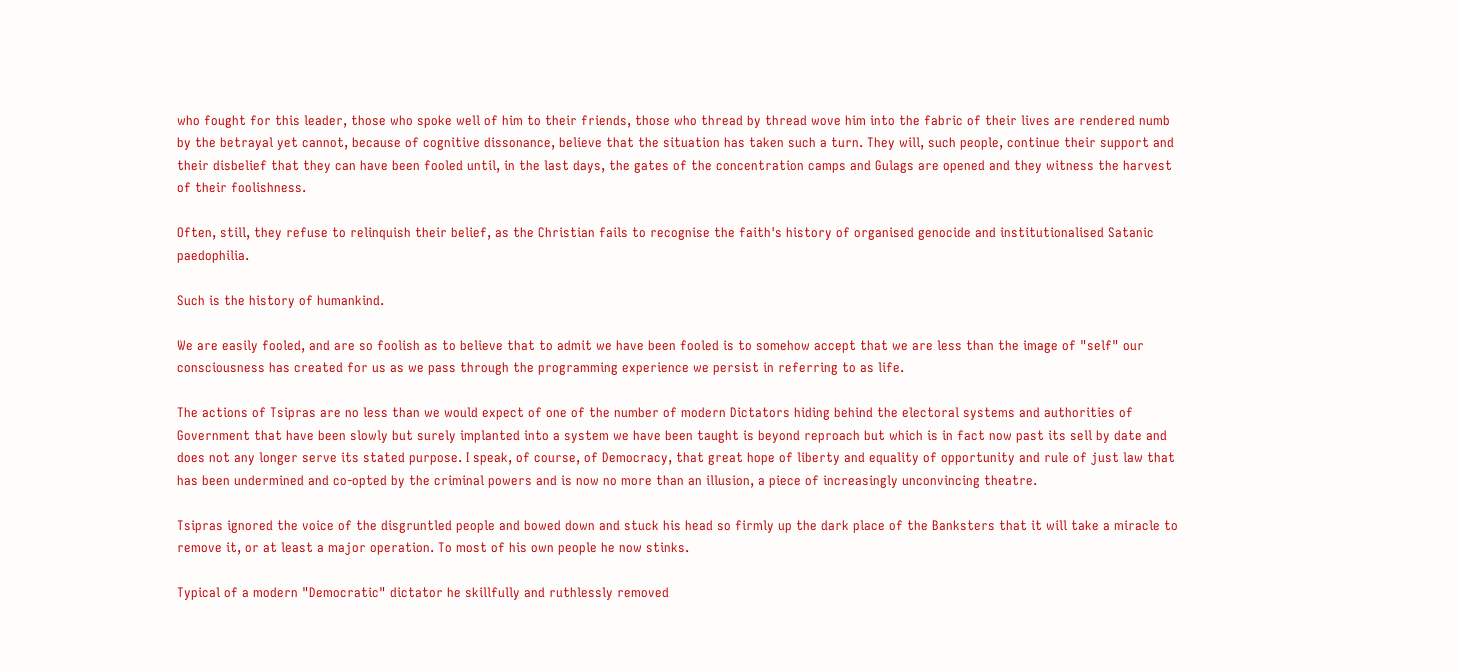who fought for this leader, those who spoke well of him to their friends, those who thread by thread wove him into the fabric of their lives are rendered numb by the betrayal yet cannot, because of cognitive dissonance, believe that the situation has taken such a turn. They will, such people, continue their support and their disbelief that they can have been fooled until, in the last days, the gates of the concentration camps and Gulags are opened and they witness the harvest of their foolishness.

Often, still, they refuse to relinquish their belief, as the Christian fails to recognise the faith's history of organised genocide and institutionalised Satanic paedophilia.

Such is the history of humankind.

We are easily fooled, and are so foolish as to believe that to admit we have been fooled is to somehow accept that we are less than the image of "self" our consciousness has created for us as we pass through the programming experience we persist in referring to as life.

The actions of Tsipras are no less than we would expect of one of the number of modern Dictators hiding behind the electoral systems and authorities of Government that have been slowly but surely implanted into a system we have been taught is beyond reproach but which is in fact now past its sell by date and does not any longer serve its stated purpose. I speak, of course, of Democracy, that great hope of liberty and equality of opportunity and rule of just law that has been undermined and co-opted by the criminal powers and is now no more than an illusion, a piece of increasingly unconvincing theatre.

Tsipras ignored the voice of the disgruntled people and bowed down and stuck his head so firmly up the dark place of the Banksters that it will take a miracle to remove it, or at least a major operation. To most of his own people he now stinks.

Typical of a modern "Democratic" dictator he skillfully and ruthlessly removed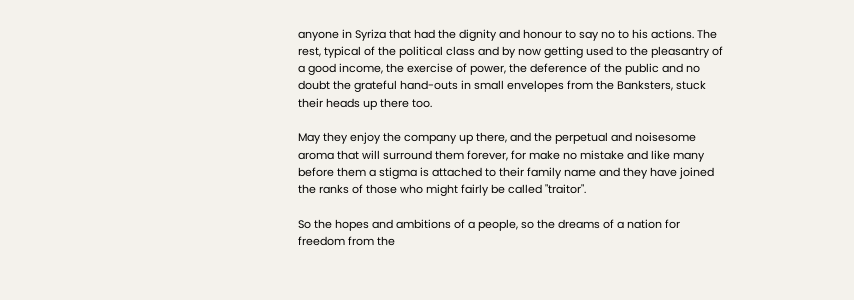anyone in Syriza that had the dignity and honour to say no to his actions. The rest, typical of the political class and by now getting used to the pleasantry of a good income, the exercise of power, the deference of the public and no doubt the grateful hand-outs in small envelopes from the Banksters, stuck their heads up there too.

May they enjoy the company up there, and the perpetual and noisesome aroma that will surround them forever, for make no mistake and like many before them a stigma is attached to their family name and they have joined the ranks of those who might fairly be called "traitor".

So the hopes and ambitions of a people, so the dreams of a nation for freedom from the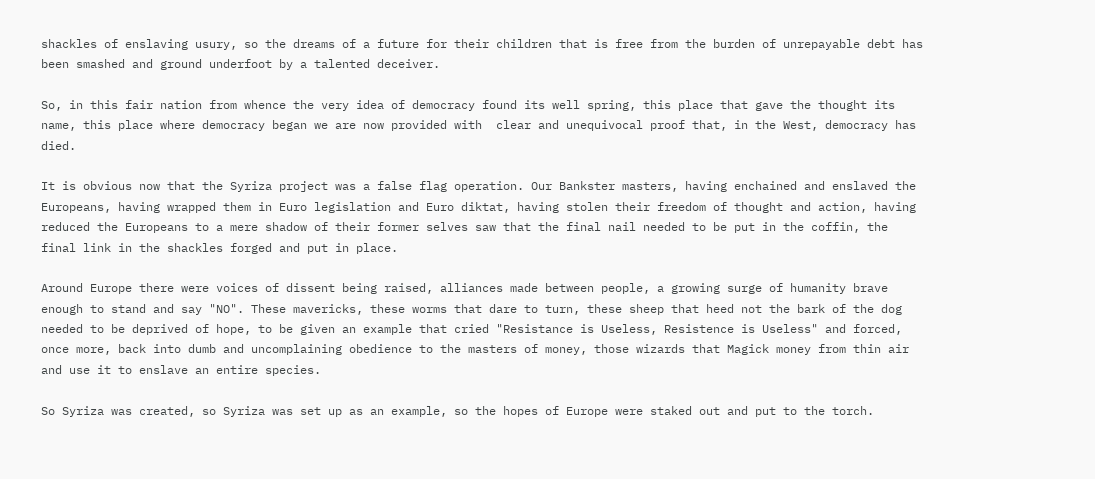shackles of enslaving usury, so the dreams of a future for their children that is free from the burden of unrepayable debt has been smashed and ground underfoot by a talented deceiver.

So, in this fair nation from whence the very idea of democracy found its well spring, this place that gave the thought its name, this place where democracy began we are now provided with  clear and unequivocal proof that, in the West, democracy has died.

It is obvious now that the Syriza project was a false flag operation. Our Bankster masters, having enchained and enslaved the Europeans, having wrapped them in Euro legislation and Euro diktat, having stolen their freedom of thought and action, having reduced the Europeans to a mere shadow of their former selves saw that the final nail needed to be put in the coffin, the final link in the shackles forged and put in place.

Around Europe there were voices of dissent being raised, alliances made between people, a growing surge of humanity brave enough to stand and say "NO". These mavericks, these worms that dare to turn, these sheep that heed not the bark of the dog needed to be deprived of hope, to be given an example that cried "Resistance is Useless, Resistence is Useless" and forced, once more, back into dumb and uncomplaining obedience to the masters of money, those wizards that Magick money from thin air and use it to enslave an entire species.

So Syriza was created, so Syriza was set up as an example, so the hopes of Europe were staked out and put to the torch.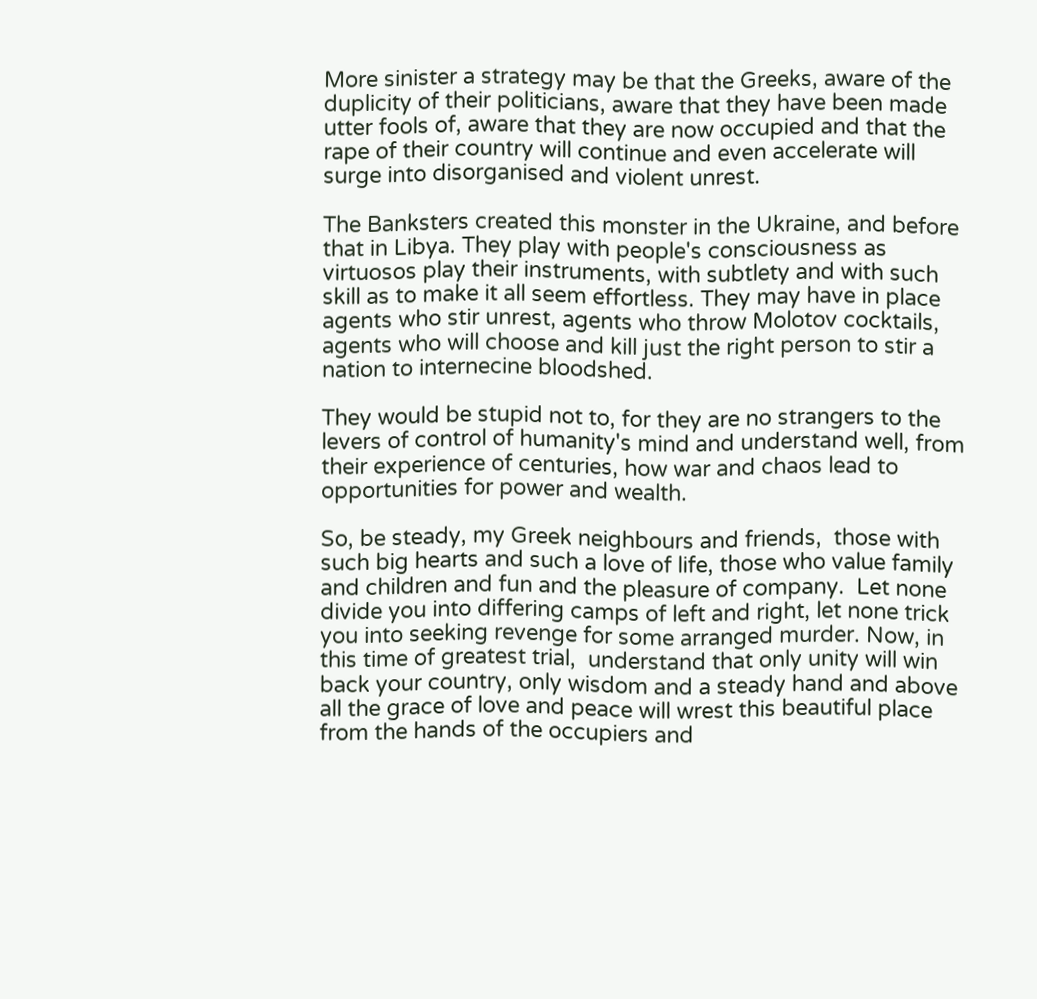More sinister a strategy may be that the Greeks, aware of the duplicity of their politicians, aware that they have been made utter fools of, aware that they are now occupied and that the rape of their country will continue and even accelerate will surge into disorganised and violent unrest.

The Banksters created this monster in the Ukraine, and before that in Libya. They play with people's consciousness as virtuosos play their instruments, with subtlety and with such skill as to make it all seem effortless. They may have in place agents who stir unrest, agents who throw Molotov cocktails, agents who will choose and kill just the right person to stir a nation to internecine bloodshed.

They would be stupid not to, for they are no strangers to the levers of control of humanity's mind and understand well, from their experience of centuries, how war and chaos lead to opportunities for power and wealth.

So, be steady, my Greek neighbours and friends,  those with such big hearts and such a love of life, those who value family and children and fun and the pleasure of company.  Let none divide you into differing camps of left and right, let none trick you into seeking revenge for some arranged murder. Now, in this time of greatest trial,  understand that only unity will win back your country, only wisdom and a steady hand and above all the grace of love and peace will wrest this beautiful place from the hands of the occupiers and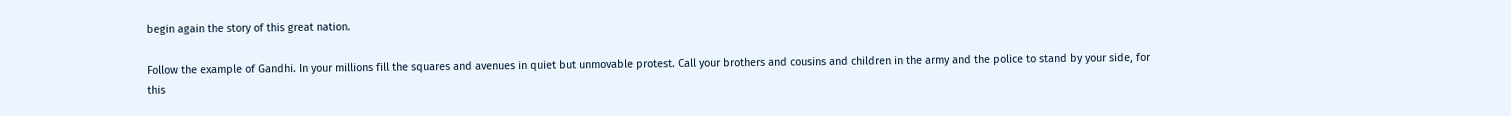begin again the story of this great nation.

Follow the example of Gandhi. In your millions fill the squares and avenues in quiet but unmovable protest. Call your brothers and cousins and children in the army and the police to stand by your side, for this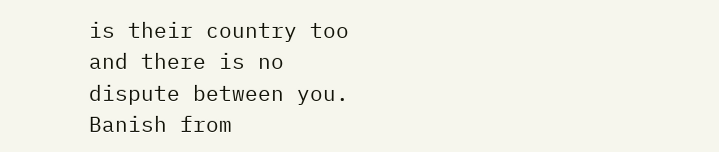is their country too and there is no dispute between you. Banish from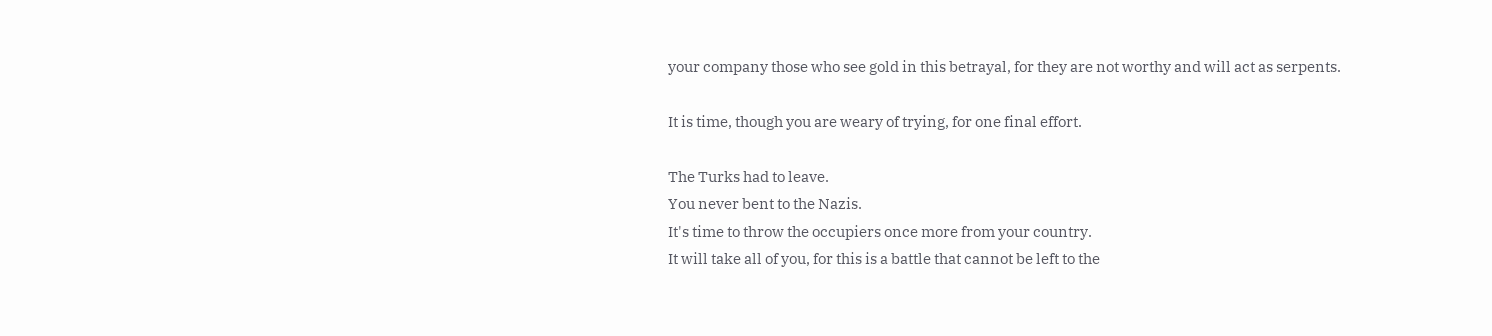your company those who see gold in this betrayal, for they are not worthy and will act as serpents.

It is time, though you are weary of trying, for one final effort.

The Turks had to leave.
You never bent to the Nazis.
It's time to throw the occupiers once more from your country.
It will take all of you, for this is a battle that cannot be left to the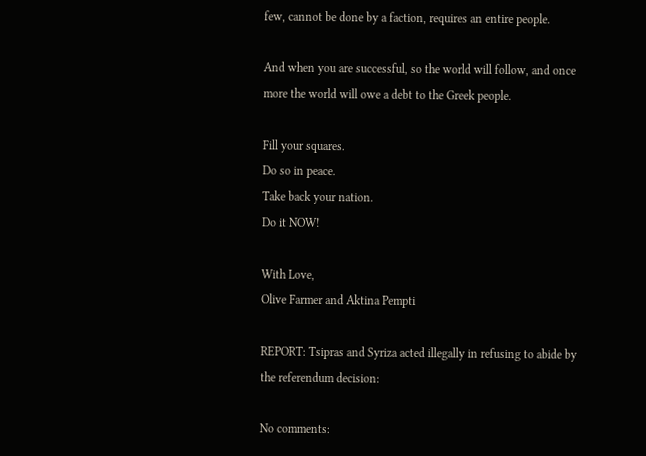few, cannot be done by a faction, requires an entire people.

And when you are successful, so the world will follow, and once more the world will owe a debt to the Greek people.

Fill your squares.
Do so in peace.
Take back your nation.
Do it NOW!

With Love,
Olive Farmer and Aktina Pempti

REPORT: Tsipras and Syriza acted illegally in refusing to abide by the referendum decision:

No comments: